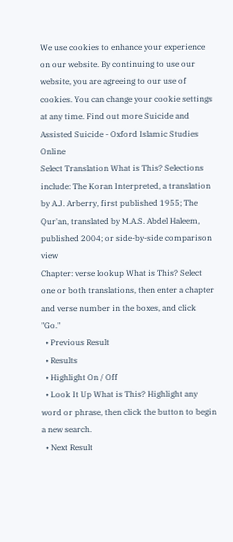We use cookies to enhance your experience on our website. By continuing to use our website, you are agreeing to our use of cookies. You can change your cookie settings at any time. Find out more Suicide and Assisted Suicide - Oxford Islamic Studies Online
Select Translation What is This? Selections include: The Koran Interpreted, a translation by A.J. Arberry, first published 1955; The Qur'an, translated by M.A.S. Abdel Haleem, published 2004; or side-by-side comparison view
Chapter: verse lookup What is This? Select one or both translations, then enter a chapter and verse number in the boxes, and click "Go."
  • Previous Result
  • Results
  • Highlight On / Off
  • Look It Up What is This? Highlight any word or phrase, then click the button to begin a new search.
  • Next Result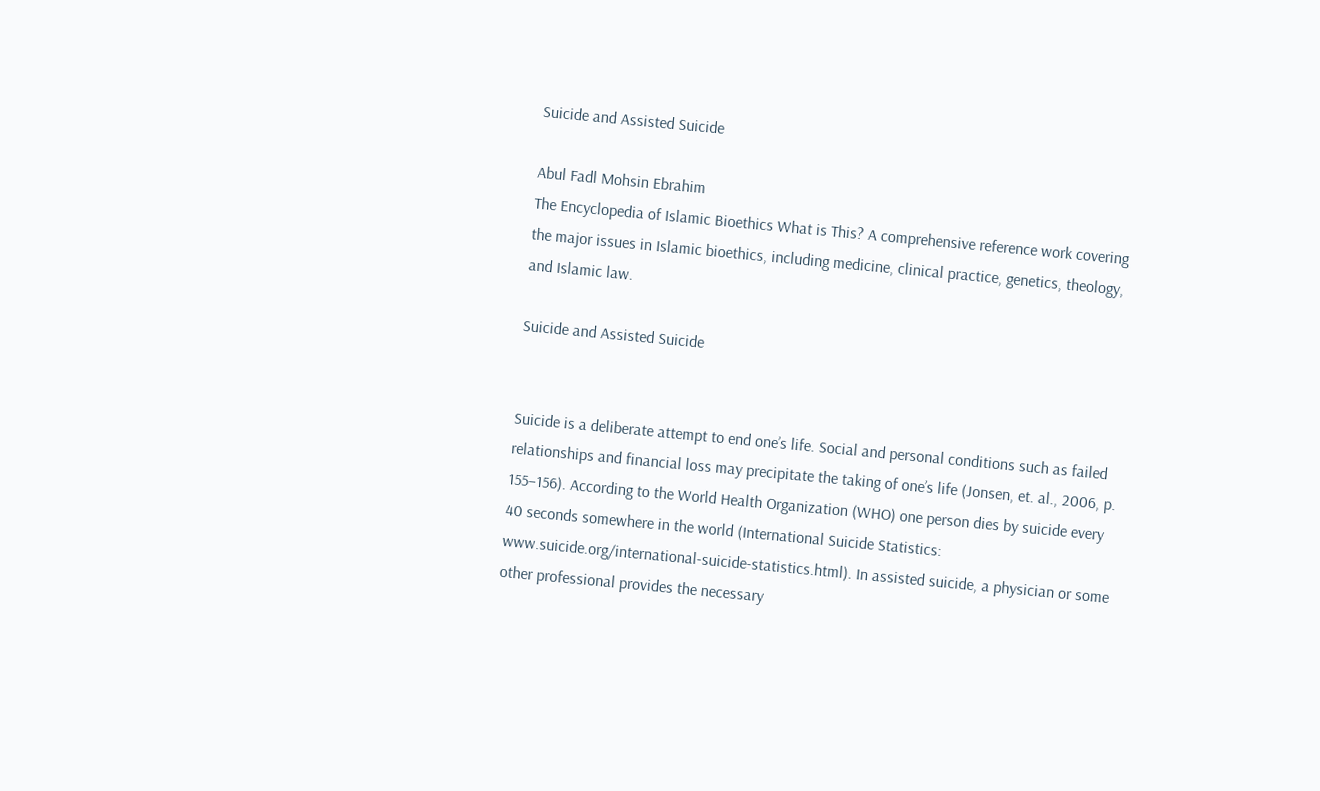Suicide and Assisted Suicide

Abul Fadl Mohsin Ebrahim
The Encyclopedia of Islamic Bioethics What is This? A comprehensive reference work covering the major issues in Islamic bioethics, including medicine, clinical practice, genetics, theology, and Islamic law.

Suicide and Assisted Suicide


Suicide is a deliberate attempt to end one’s life. Social and personal conditions such as failed relationships and financial loss may precipitate the taking of one’s life (Jonsen, et. al., 2006, p. 155–156). According to the World Health Organization (WHO) one person dies by suicide every 40 seconds somewhere in the world (International Suicide Statistics: www.suicide.org/international-suicide-statistics.html). In assisted suicide, a physician or some other professional provides the necessary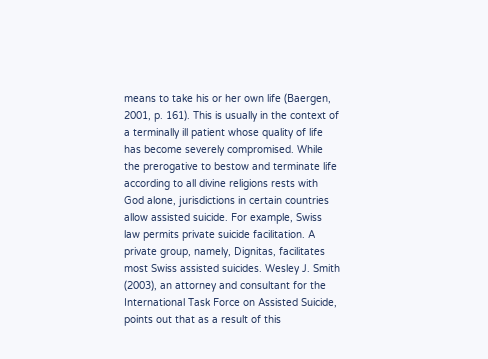means to take his or her own life (Baergen, 2001, p. 161). This is usually in the context of a terminally ill patient whose quality of life has become severely compromised. While the prerogative to bestow and terminate life according to all divine religions rests with God alone, jurisdictions in certain countries allow assisted suicide. For example, Swiss law permits private suicide facilitation. A private group, namely, Dignitas, facilitates most Swiss assisted suicides. Wesley J. Smith (2003), an attorney and consultant for the International Task Force on Assisted Suicide, points out that as a result of this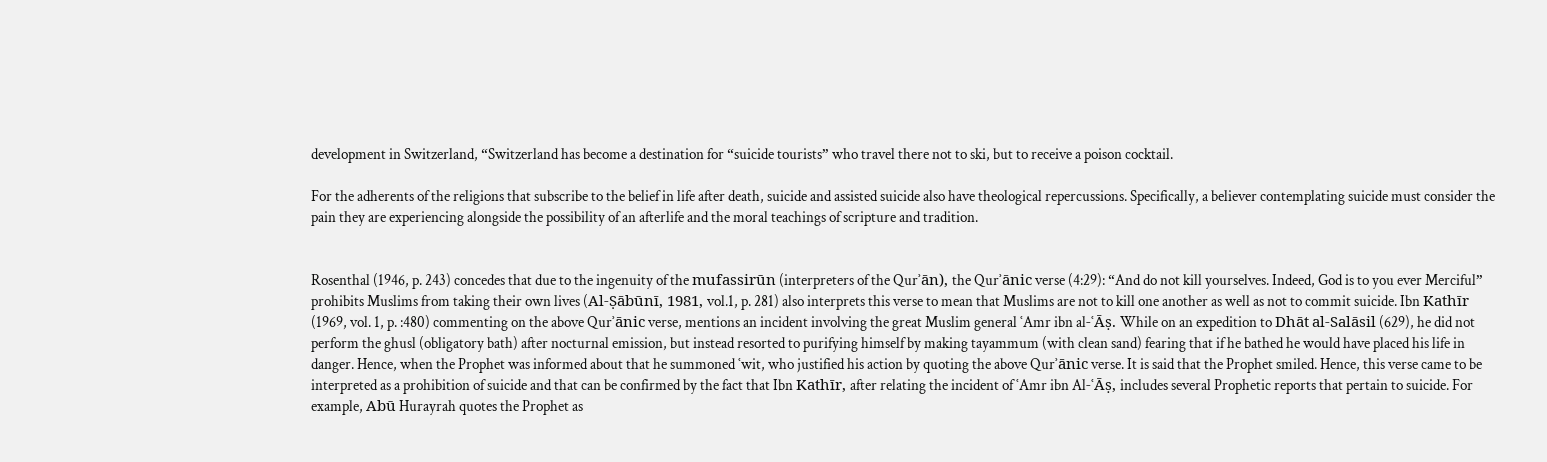development in Switzerland, “Switzerland has become a destination for “suicide tourists” who travel there not to ski, but to receive a poison cocktail.

For the adherents of the religions that subscribe to the belief in life after death, suicide and assisted suicide also have theological repercussions. Specifically, a believer contemplating suicide must consider the pain they are experiencing alongside the possibility of an afterlife and the moral teachings of scripture and tradition.


Rosenthal (1946, p. 243) concedes that due to the ingenuity of the mufassirūn (interpreters of the Qurʾān), the Qurʾānic verse (4:29): “And do not kill yourselves. Indeed, God is to you ever Merciful” prohibits Muslims from taking their own lives (Al-Ṣābūnī, 1981, vol.1, p. 281) also interprets this verse to mean that Muslims are not to kill one another as well as not to commit suicide. Ibn Kathīr (1969, vol. 1, p. :480) commenting on the above Qurʾānic verse, mentions an incident involving the great Muslim general ʿAmr ibn al-ʿĀṣ. While on an expedition to Dhāt al-Salāsil (629), he did not perform the ghusl (obligatory bath) after nocturnal emission, but instead resorted to purifying himself by making tayammum (with clean sand) fearing that if he bathed he would have placed his life in danger. Hence, when the Prophet was informed about that he summoned ʿwit, who justified his action by quoting the above Qurʾānic verse. It is said that the Prophet smiled. Hence, this verse came to be interpreted as a prohibition of suicide and that can be confirmed by the fact that Ibn Kathīr, after relating the incident of ʿAmr ibn Al-ʿĀṣ, includes several Prophetic reports that pertain to suicide. For example, Abū Hurayrah quotes the Prophet as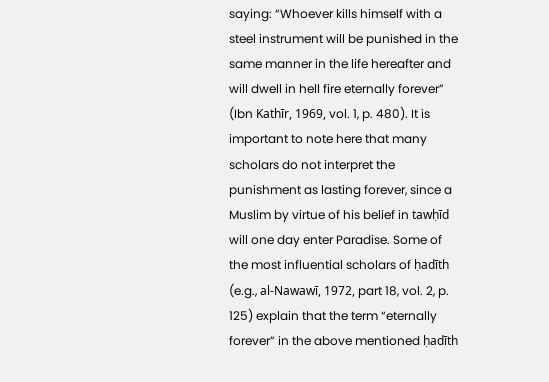saying: “Whoever kills himself with a steel instrument will be punished in the same manner in the life hereafter and will dwell in hell fire eternally forever” (Ibn Kathīr, 1969, vol. 1, p. 480). It is important to note here that many scholars do not interpret the punishment as lasting forever, since a Muslim by virtue of his belief in tawḥīd will one day enter Paradise. Some of the most influential scholars of ḥadīth (e.g., al-Nawawī, 1972, part 18, vol. 2, p. 125) explain that the term “eternally forever” in the above mentioned ḥadīth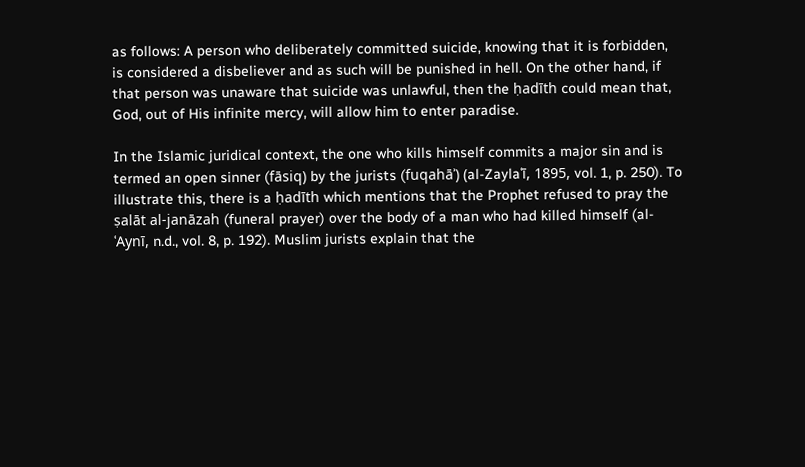as follows: A person who deliberately committed suicide, knowing that it is forbidden, is considered a disbeliever and as such will be punished in hell. On the other hand, if that person was unaware that suicide was unlawful, then the ḥadīth could mean that, God, out of His infinite mercy, will allow him to enter paradise.

In the Islamic juridical context, the one who kills himself commits a major sin and is termed an open sinner (fāsiq) by the jurists (fuqahāʾ) (al-Zaylaʿī, 1895, vol. 1, p. 250). To illustrate this, there is a ḥadīth which mentions that the Prophet refused to pray the ṣalāt al-janāzah (funeral prayer) over the body of a man who had killed himself (al-ʿAynī, n.d., vol. 8, p. 192). Muslim jurists explain that the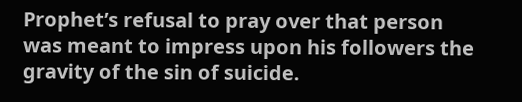Prophet’s refusal to pray over that person was meant to impress upon his followers the gravity of the sin of suicide.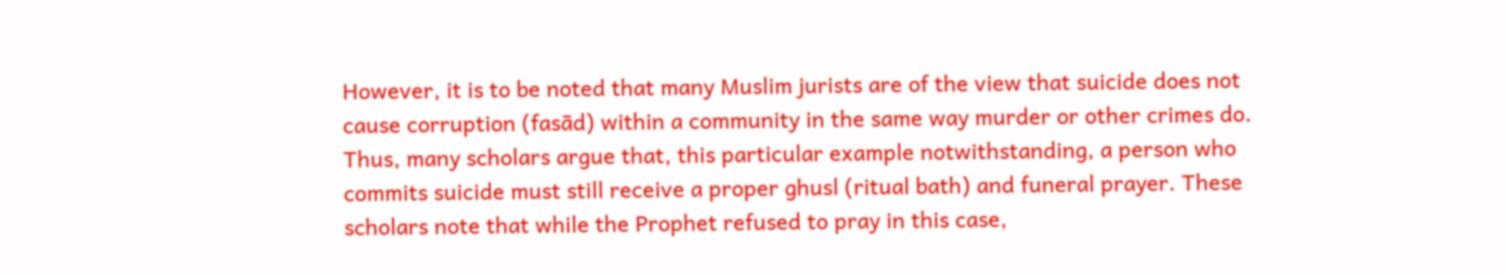However, it is to be noted that many Muslim jurists are of the view that suicide does not cause corruption (fasād) within a community in the same way murder or other crimes do. Thus, many scholars argue that, this particular example notwithstanding, a person who commits suicide must still receive a proper ghusl (ritual bath) and funeral prayer. These scholars note that while the Prophet refused to pray in this case,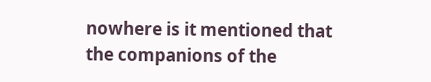nowhere is it mentioned that the companions of the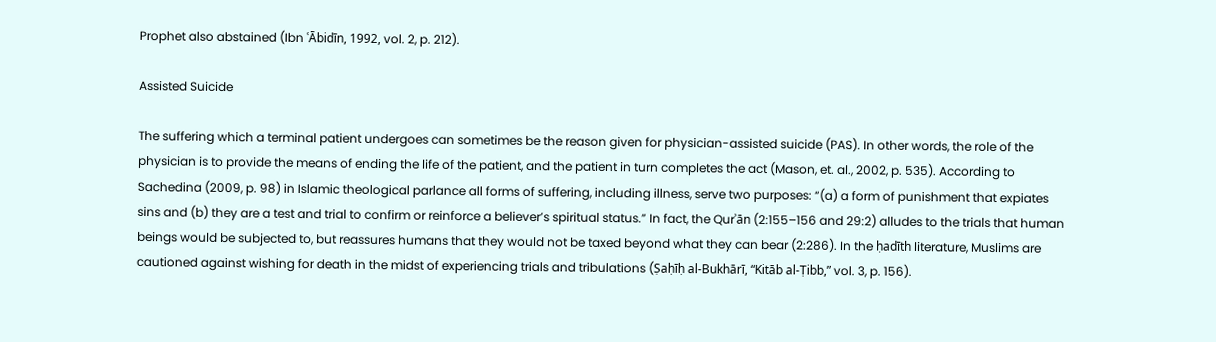Prophet also abstained (Ibn ʿĀbidīn, 1992, vol. 2, p. 212).

Assisted Suicide

The suffering which a terminal patient undergoes can sometimes be the reason given for physician-assisted suicide (PAS). In other words, the role of the physician is to provide the means of ending the life of the patient, and the patient in turn completes the act (Mason, et. al., 2002, p. 535). According to Sachedina (2009, p. 98) in Islamic theological parlance all forms of suffering, including illness, serve two purposes: “(a) a form of punishment that expiates sins and (b) they are a test and trial to confirm or reinforce a believer’s spiritual status.” In fact, the Qurʾān (2:155–156 and 29:2) alludes to the trials that human beings would be subjected to, but reassures humans that they would not be taxed beyond what they can bear (2:286). In the ḥadīth literature, Muslims are cautioned against wishing for death in the midst of experiencing trials and tribulations (Ṣaḥīḥ al-Bukhārī, “Kitāb al-Ṭibb,” vol. 3, p. 156).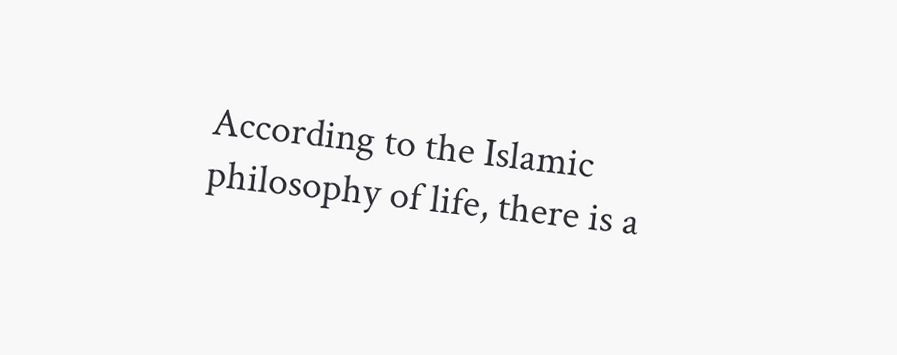According to the Islamic philosophy of life, there is a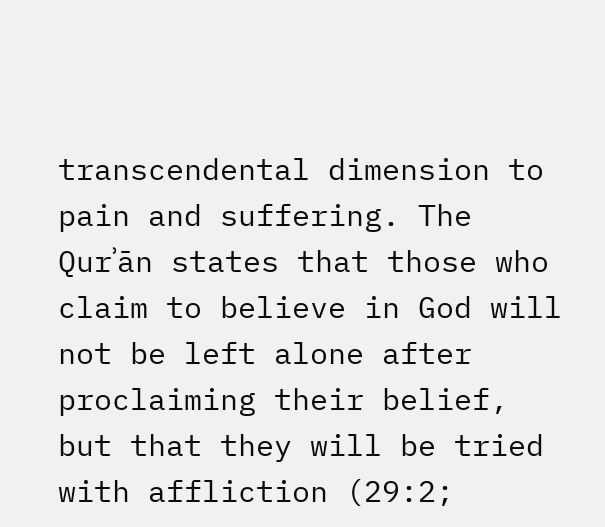transcendental dimension to pain and suffering. The Qurʾān states that those who claim to believe in God will not be left alone after proclaiming their belief, but that they will be tried with affliction (29:2;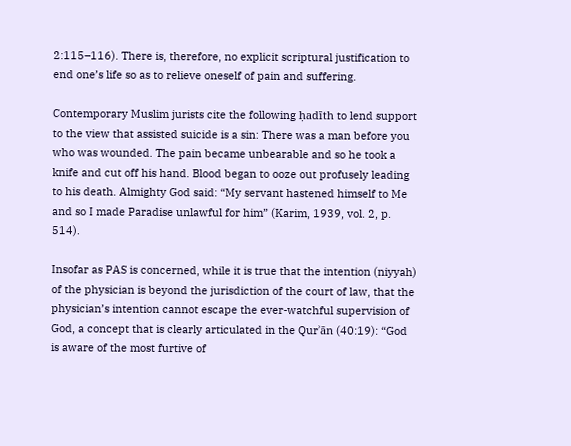2:115–116). There is, therefore, no explicit scriptural justification to end one’s life so as to relieve oneself of pain and suffering.

Contemporary Muslim jurists cite the following ḥadīth to lend support to the view that assisted suicide is a sin: There was a man before you who was wounded. The pain became unbearable and so he took a knife and cut off his hand. Blood began to ooze out profusely leading to his death. Almighty God said: “My servant hastened himself to Me and so I made Paradise unlawful for him” (Karim, 1939, vol. 2, p. 514).

Insofar as PAS is concerned, while it is true that the intention (niyyah) of the physician is beyond the jurisdiction of the court of law, that the physician’s intention cannot escape the ever-watchful supervision of God, a concept that is clearly articulated in the Qurʾān (40:19): “God is aware of the most furtive of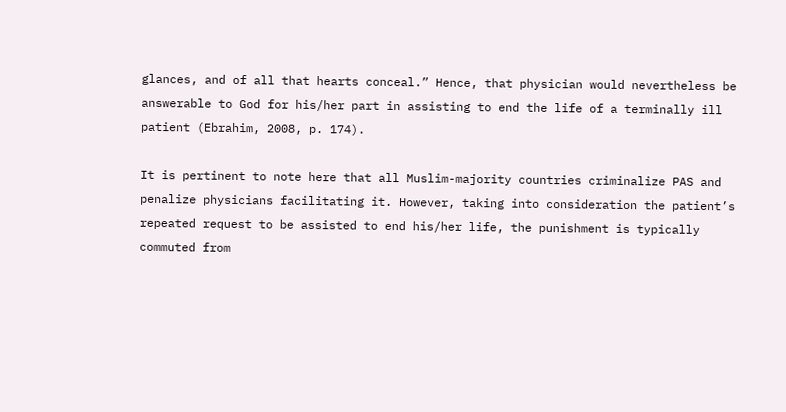glances, and of all that hearts conceal.” Hence, that physician would nevertheless be answerable to God for his/her part in assisting to end the life of a terminally ill patient (Ebrahim, 2008, p. 174).

It is pertinent to note here that all Muslim-majority countries criminalize PAS and penalize physicians facilitating it. However, taking into consideration the patient’s repeated request to be assisted to end his/her life, the punishment is typically commuted from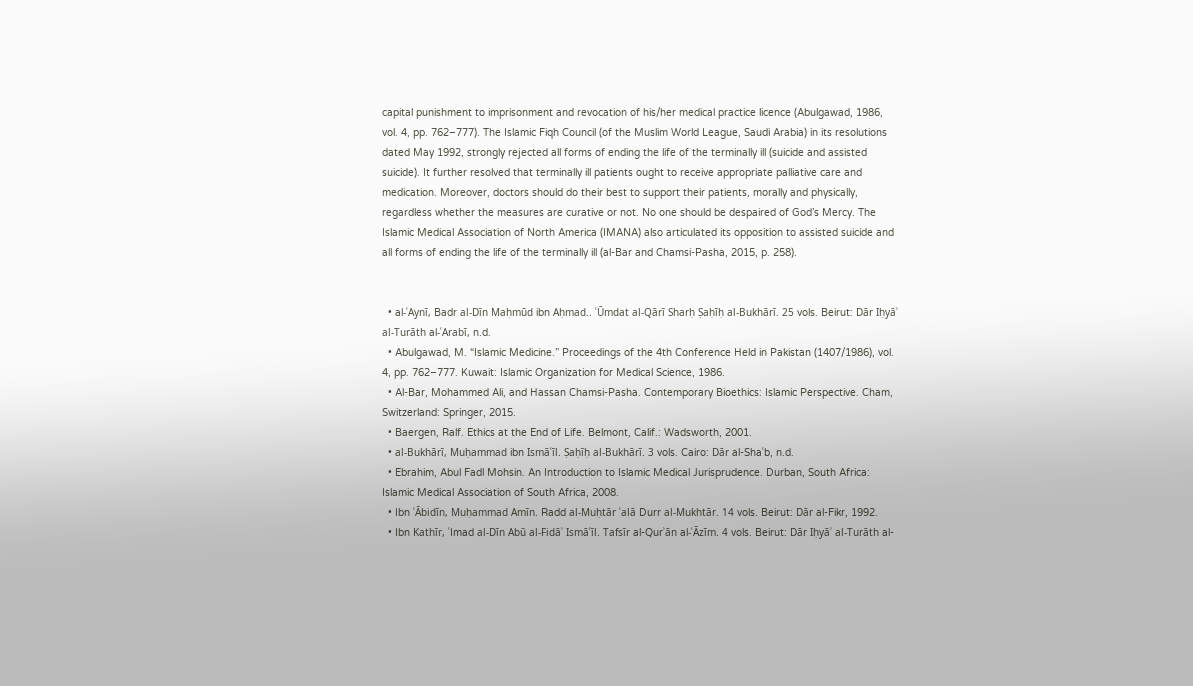capital punishment to imprisonment and revocation of his/her medical practice licence (Abulgawad, 1986, vol. 4, pp. 762–777). The Islamic Fiqh Council (of the Muslim World League, Saudi Arabia) in its resolutions dated May 1992, strongly rejected all forms of ending the life of the terminally ill (suicide and assisted suicide). It further resolved that terminally ill patients ought to receive appropriate palliative care and medication. Moreover, doctors should do their best to support their patients, morally and physically, regardless whether the measures are curative or not. No one should be despaired of God’s Mercy. The Islamic Medical Association of North America (IMANA) also articulated its opposition to assisted suicide and all forms of ending the life of the terminally ill (al-Bar and Chamsi-Pasha, 2015, p. 258).


  • al-ʿAynī, Badr al-Dīn Maḥmūd ibn Aḥmad.. ʿŪmdat al-Qārī Sharḥ Ṣaḥīḥ al-Bukhārī. 25 vols. Beirut: Dār Iḥyāʾ al-Turāth al-ʿArabī, n.d.
  • Abulgawad, M. “Islamic Medicine.” Proceedings of the 4th Conference Held in Pakistan (1407/1986), vol. 4, pp. 762–777. Kuwait: Islamic Organization for Medical Science, 1986.
  • Al-Bar, Mohammed Ali, and Hassan Chamsi-Pasha. Contemporary Bioethics: Islamic Perspective. Cham, Switzerland: Springer, 2015.
  • Baergen, Ralf. Ethics at the End of Life. Belmont, Calif.: Wadsworth, 2001.
  • al-Bukhārī, Muḥammad ibn Ismāʿīl. Ṣaḥīḥ al-Bukhārī. 3 vols. Cairo: Dār al-Shaʿb, n.d.
  • Ebrahim, Abul Fadl Mohsin. An Introduction to Islamic Medical Jurisprudence. Durban, South Africa: Islamic Medical Association of South Africa, 2008.
  • Ibn ʿĀbidīn, Muḥammad Amīn. Radd al-Muḥtār ʿalā Durr al-Mukhtār. 14 vols. Beirut: Dār al-Fikr, 1992.
  • Ibn Kathīr, ʿImad al-Dīn Abū al-Fidāʾ Ismāʿīl. Tafsīr al-Qurʾān al-ʿĀzīm. 4 vols. Beirut: Dār Iḥyāʾ al-Turāth al-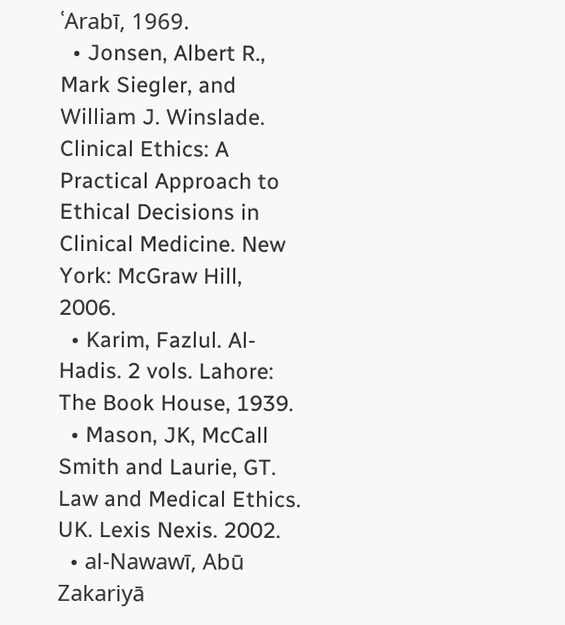ʿArabī, 1969.
  • Jonsen, Albert R., Mark Siegler, and William J. Winslade. Clinical Ethics: A Practical Approach to Ethical Decisions in Clinical Medicine. New York: McGraw Hill, 2006.
  • Karim, Fazlul. Al-Hadis. 2 vols. Lahore: The Book House, 1939.
  • Mason, JK, McCall Smith and Laurie, GT. Law and Medical Ethics. UK. Lexis Nexis. 2002.
  • al-Nawawī, Abū Zakariyā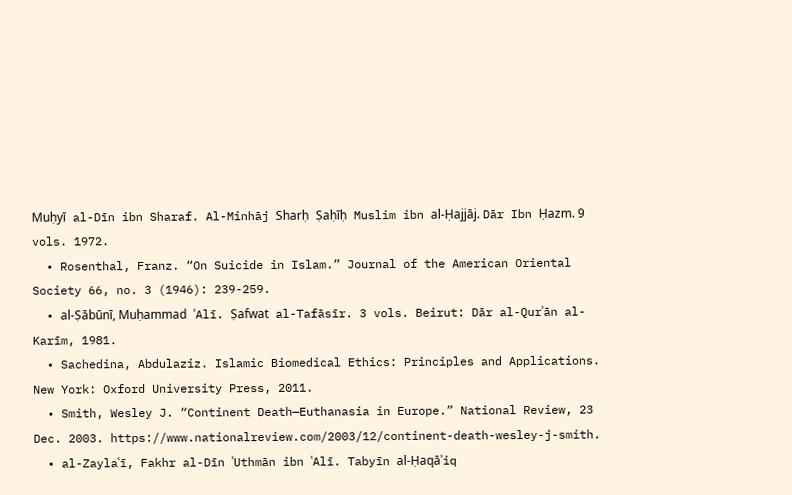Muḥyī al-Dīn ibn Sharaf. Al-Minhāj Sharḥ Ṣaḥīḥ Muslim ibn al-Ḥajjāj. Dār Ibn Ḥazm. 9 vols. 1972.
  • Rosenthal, Franz. “On Suicide in Islam.” Journal of the American Oriental Society 66, no. 3 (1946): 239-259.
  • al-Ṣābūnī, Muḥammad ʿAlī. Ṣafwat al-Tafāsīr. 3 vols. Beirut: Dār al-Qurʾān al-Karīm, 1981.
  • Sachedina, Abdulaziz. Islamic Biomedical Ethics: Principles and Applications. New York: Oxford University Press, 2011.
  • Smith, Wesley J. “Continent Death—Euthanasia in Europe.” National Review, 23 Dec. 2003. https://www.nationalreview.com/2003/12/continent-death-wesley-j-smith.
  • al-Zaylaʿī, Fakhr al-Dīn ʿUthmān ibn ʿAlī. Tabyīn al-Ḥaqāʾiq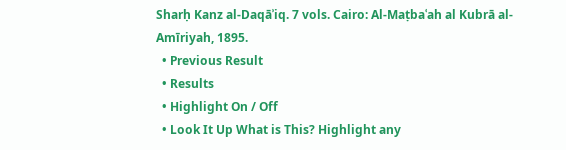Sharḥ Kanz al-Daqāʾiq. 7 vols. Cairo: Al-Maṭbaʿah al Kubrā al-Amīriyah, 1895.
  • Previous Result
  • Results
  • Highlight On / Off
  • Look It Up What is This? Highlight any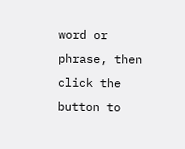word or phrase, then click the button to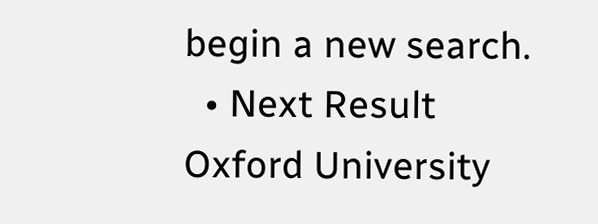begin a new search.
  • Next Result
Oxford University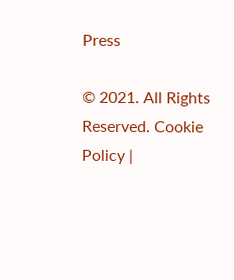Press

© 2021. All Rights Reserved. Cookie Policy |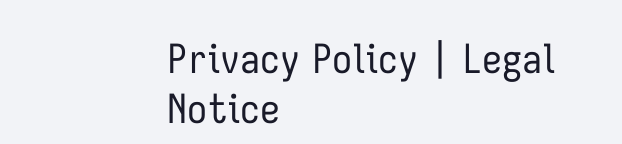Privacy Policy | Legal Notice